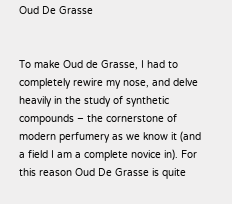Oud De Grasse


To make Oud de Grasse, I had to completely rewire my nose, and delve heavily in the study of synthetic compounds – the cornerstone of modern perfumery as we know it (and a field I am a complete novice in). For this reason Oud De Grasse is quite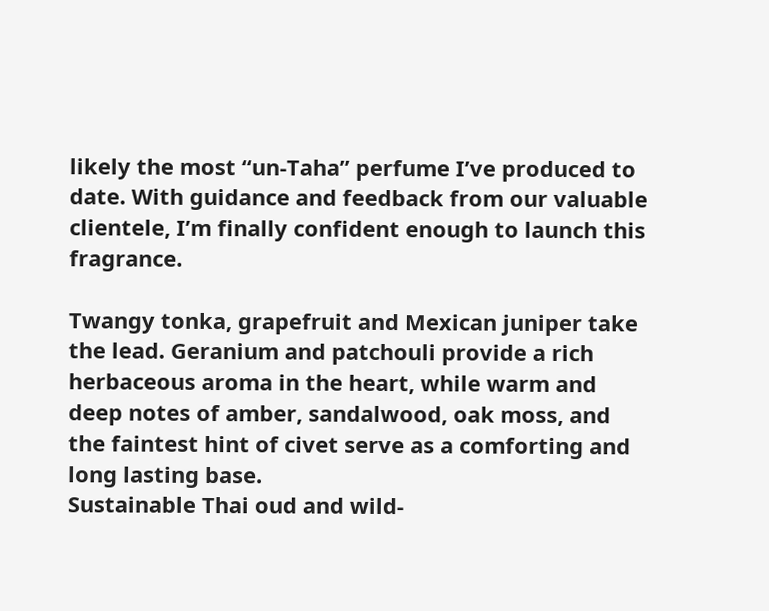likely the most “un-Taha” perfume I’ve produced to date. With guidance and feedback from our valuable clientele, I’m finally confident enough to launch this fragrance.

Twangy tonka, grapefruit and Mexican juniper take the lead. Geranium and patchouli provide a rich herbaceous aroma in the heart, while warm and deep notes of amber, sandalwood, oak moss, and the faintest hint of civet serve as a comforting and long lasting base.
Sustainable Thai oud and wild-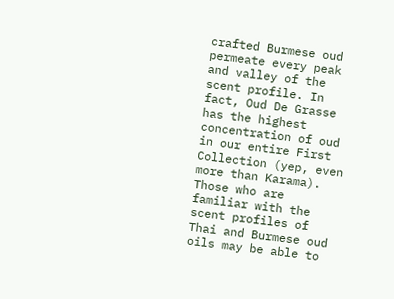crafted Burmese oud permeate every peak and valley of the scent profile. In fact, Oud De Grasse has the highest concentration of oud in our entire First Collection (yep, even more than Karama). Those who are familiar with the scent profiles of Thai and Burmese oud oils may be able to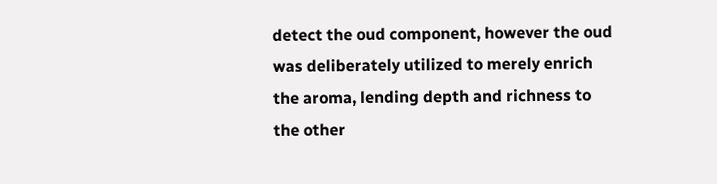detect the oud component, however the oud was deliberately utilized to merely enrich the aroma, lending depth and richness to the other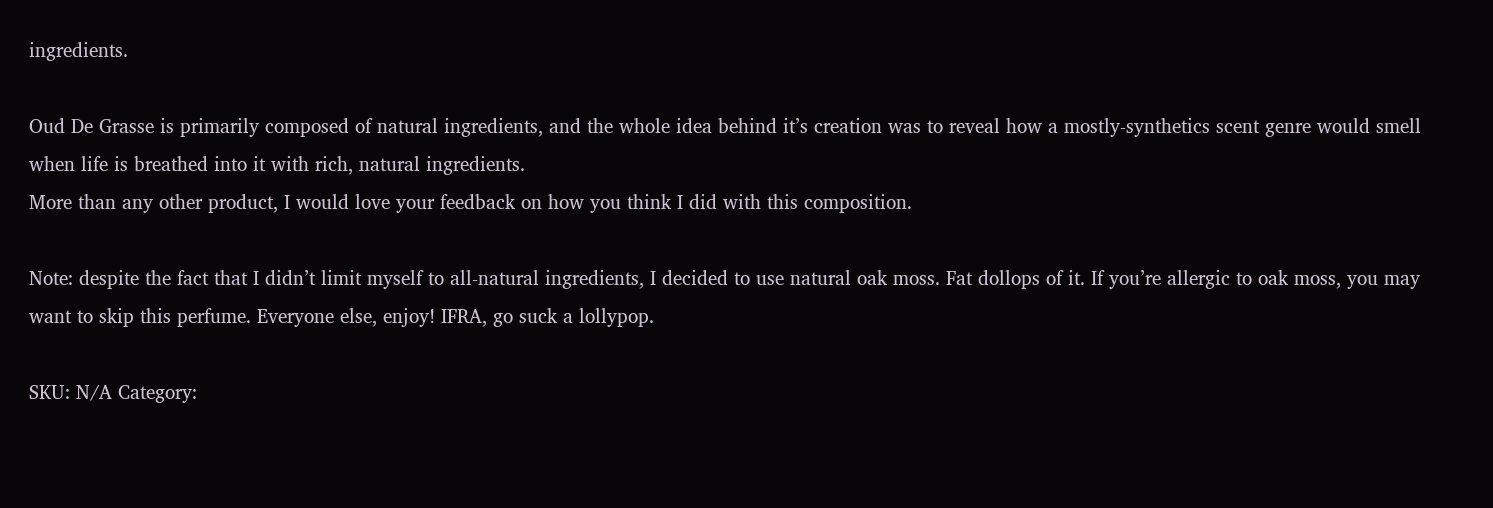ingredients.

Oud De Grasse is primarily composed of natural ingredients, and the whole idea behind it’s creation was to reveal how a mostly-synthetics scent genre would smell when life is breathed into it with rich, natural ingredients.
More than any other product, I would love your feedback on how you think I did with this composition.

Note: despite the fact that I didn’t limit myself to all-natural ingredients, I decided to use natural oak moss. Fat dollops of it. If you’re allergic to oak moss, you may want to skip this perfume. Everyone else, enjoy! IFRA, go suck a lollypop.

SKU: N/A Category: